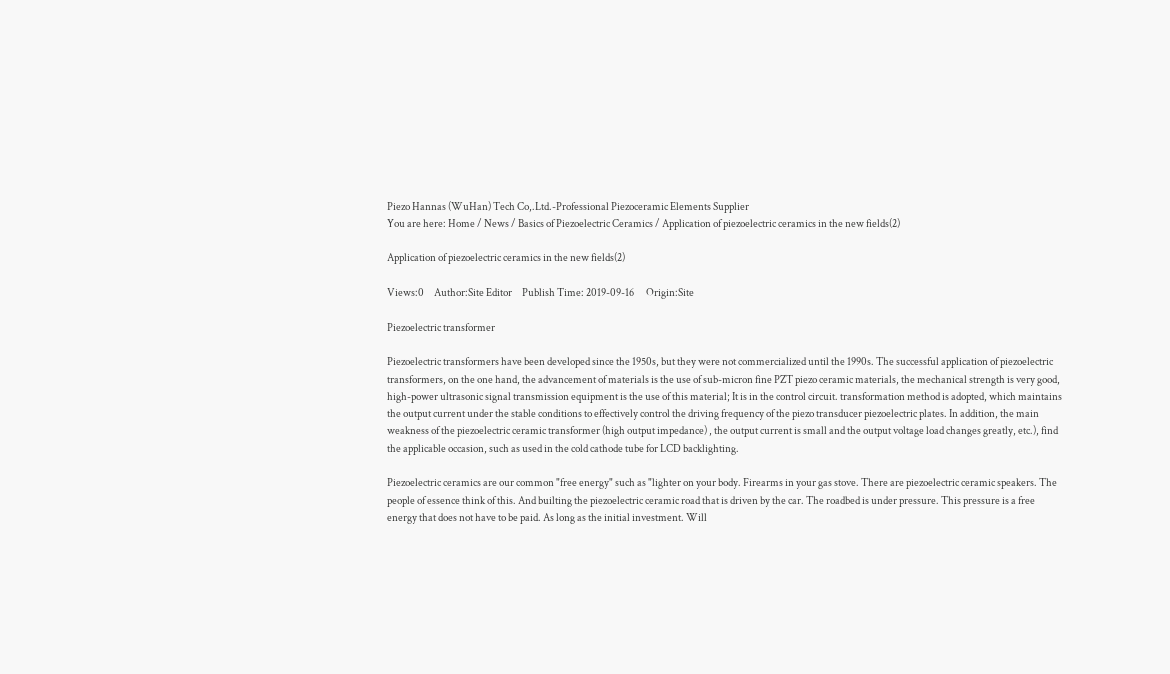Piezo Hannas (WuHan) Tech Co,.Ltd.-Professional Piezoceramic Elements Supplier
You are here: Home / News / Basics of Piezoelectric Ceramics / Application of piezoelectric ceramics in the new fields(2)

Application of piezoelectric ceramics in the new fields(2)

Views:0     Author:Site Editor     Publish Time: 2019-09-16      Origin:Site

Piezoelectric transformer

Piezoelectric transformers have been developed since the 1950s, but they were not commercialized until the 1990s. The successful application of piezoelectric transformers, on the one hand, the advancement of materials is the use of sub-micron fine PZT piezo ceramic materials, the mechanical strength is very good, high-power ultrasonic signal transmission equipment is the use of this material; It is in the control circuit. transformation method is adopted, which maintains the output current under the stable conditions to effectively control the driving frequency of the piezo transducer piezoelectric plates. In addition, the main weakness of the piezoelectric ceramic transformer (high output impedance) , the output current is small and the output voltage load changes greatly, etc.), find the applicable occasion, such as used in the cold cathode tube for LCD backlighting.

Piezoelectric ceramics are our common "free energy" such as "lighter on your body. Firearms in your gas stove. There are piezoelectric ceramic speakers. The people of essence think of this. And builting the piezoelectric ceramic road that is driven by the car. The roadbed is under pressure. This pressure is a free energy that does not have to be paid. As long as the initial investment. Will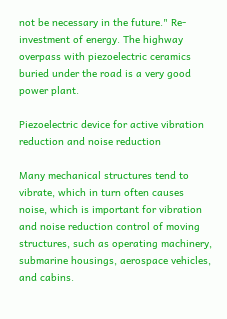not be necessary in the future." Re-investment of energy. The highway overpass with piezoelectric ceramics buried under the road is a very good power plant.

Piezoelectric device for active vibration reduction and noise reduction

Many mechanical structures tend to vibrate, which in turn often causes noise, which is important for vibration and noise reduction control of moving structures, such as operating machinery, submarine housings, aerospace vehicles, and cabins.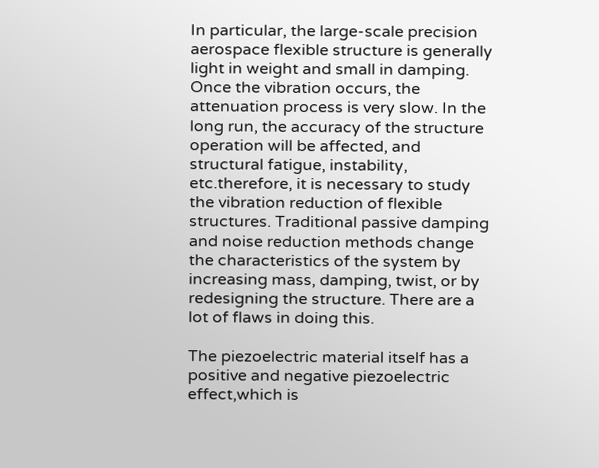In particular, the large-scale precision aerospace flexible structure is generally light in weight and small in damping. Once the vibration occurs, the attenuation process is very slow. In the long run, the accuracy of the structure operation will be affected, and structural fatigue, instability, etc.therefore, it is necessary to study the vibration reduction of flexible structures. Traditional passive damping and noise reduction methods change the characteristics of the system by increasing mass, damping, twist, or by redesigning the structure. There are a lot of flaws in doing this.

The piezoelectric material itself has a positive and negative piezoelectric effect,which is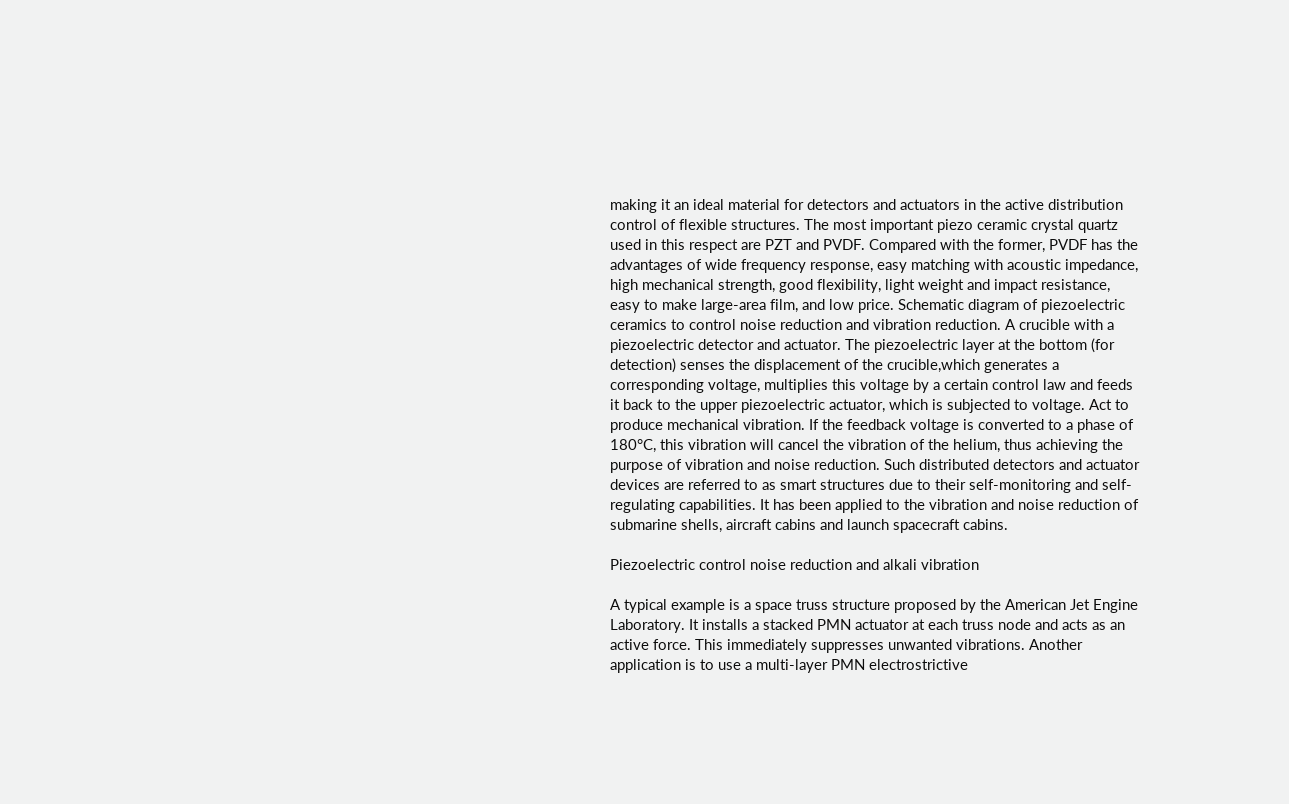making it an ideal material for detectors and actuators in the active distribution control of flexible structures. The most important piezo ceramic crystal quartz used in this respect are PZT and PVDF. Compared with the former, PVDF has the advantages of wide frequency response, easy matching with acoustic impedance, high mechanical strength, good flexibility, light weight and impact resistance, easy to make large-area film, and low price. Schematic diagram of piezoelectric ceramics to control noise reduction and vibration reduction. A crucible with a piezoelectric detector and actuator. The piezoelectric layer at the bottom (for detection) senses the displacement of the crucible,which generates a corresponding voltage, multiplies this voltage by a certain control law and feeds it back to the upper piezoelectric actuator, which is subjected to voltage. Act to produce mechanical vibration. If the feedback voltage is converted to a phase of 180°C, this vibration will cancel the vibration of the helium, thus achieving the purpose of vibration and noise reduction. Such distributed detectors and actuator devices are referred to as smart structures due to their self-monitoring and self-regulating capabilities. It has been applied to the vibration and noise reduction of submarine shells, aircraft cabins and launch spacecraft cabins.

Piezoelectric control noise reduction and alkali vibration

A typical example is a space truss structure proposed by the American Jet Engine Laboratory. It installs a stacked PMN actuator at each truss node and acts as an active force. This immediately suppresses unwanted vibrations. Another application is to use a multi-layer PMN electrostrictive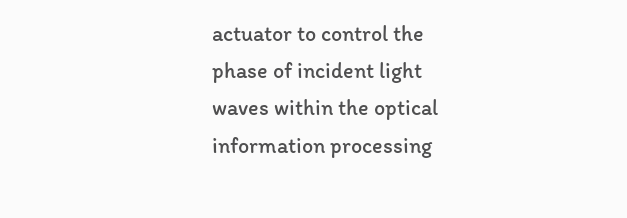actuator to control the phase of incident light waves within the optical information processing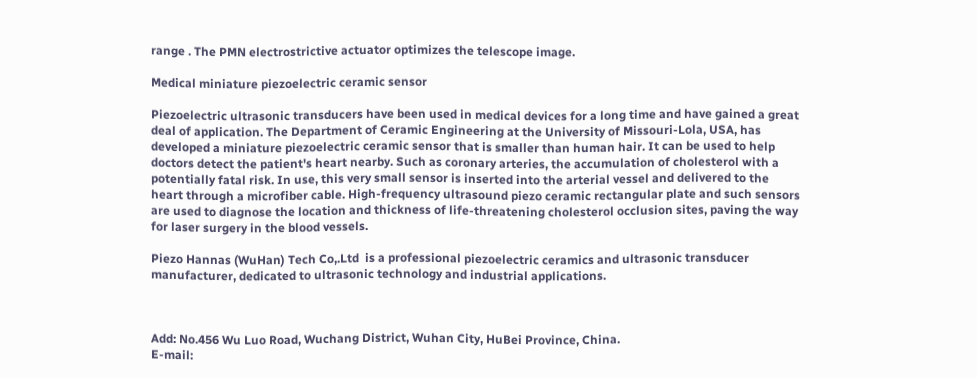range . The PMN electrostrictive actuator optimizes the telescope image.

Medical miniature piezoelectric ceramic sensor

Piezoelectric ultrasonic transducers have been used in medical devices for a long time and have gained a great deal of application. The Department of Ceramic Engineering at the University of Missouri-Lola, USA, has developed a miniature piezoelectric ceramic sensor that is smaller than human hair. It can be used to help doctors detect the patient's heart nearby. Such as coronary arteries, the accumulation of cholesterol with a potentially fatal risk. In use, this very small sensor is inserted into the arterial vessel and delivered to the heart through a microfiber cable. High-frequency ultrasound piezo ceramic rectangular plate and such sensors are used to diagnose the location and thickness of life-threatening cholesterol occlusion sites, paving the way for laser surgery in the blood vessels.

Piezo Hannas (WuHan) Tech Co,.Ltd  is a professional piezoelectric ceramics and ultrasonic transducer manufacturer, dedicated to ultrasonic technology and industrial applications.



Add: No.456 Wu Luo Road, Wuchang District, Wuhan City, HuBei Province, China.
E-mail: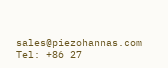sales@piezohannas.com
Tel: +86 27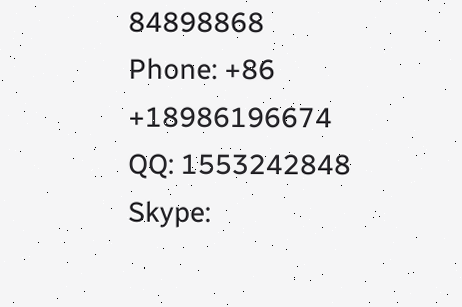84898868
Phone: +86 +18986196674
QQ: 1553242848
Skype: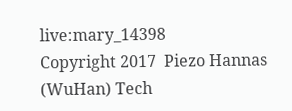live:mary_14398
Copyright 2017  Piezo Hannas (WuHan) Tech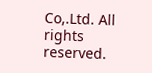Co,.Ltd. All rights reserved.